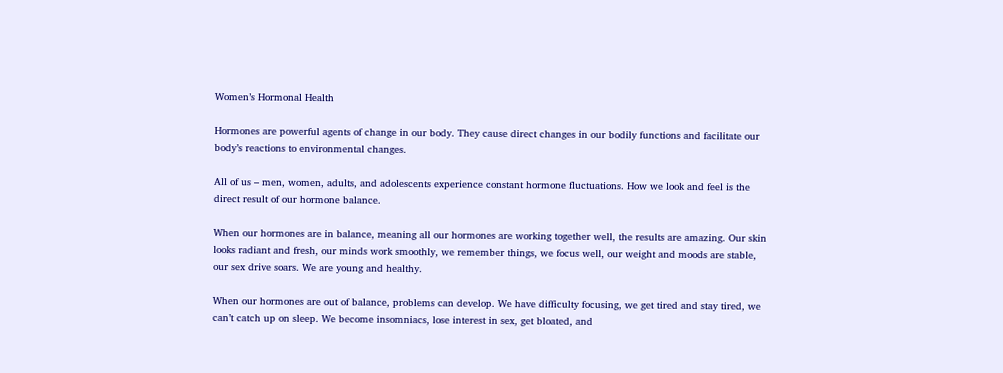Women’s Hormonal Health

Hormones are powerful agents of change in our body. They cause direct changes in our bodily functions and facilitate our body’s reactions to environmental changes.

All of us – men, women, adults, and adolescents experience constant hormone fluctuations. How we look and feel is the direct result of our hormone balance.

When our hormones are in balance, meaning all our hormones are working together well, the results are amazing. Our skin looks radiant and fresh, our minds work smoothly, we remember things, we focus well, our weight and moods are stable, our sex drive soars. We are young and healthy.

When our hormones are out of balance, problems can develop. We have difficulty focusing, we get tired and stay tired, we can’t catch up on sleep. We become insomniacs, lose interest in sex, get bloated, and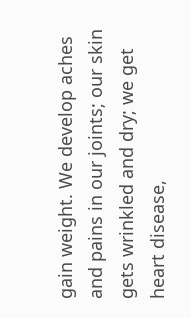gain weight. We develop aches and pains in our joints; our skin gets wrinkled and dry; we get heart disease,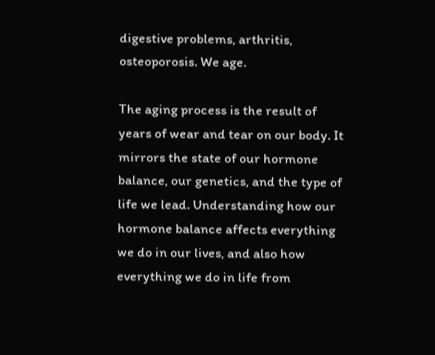digestive problems, arthritis, osteoporosis. We age.

The aging process is the result of years of wear and tear on our body. It mirrors the state of our hormone balance, our genetics, and the type of life we lead. Understanding how our hormone balance affects everything we do in our lives, and also how everything we do in life from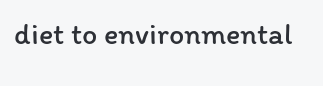diet to environmental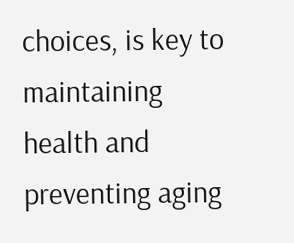choices, is key to maintaining health and preventing aging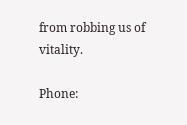from robbing us of vitality.

Phone: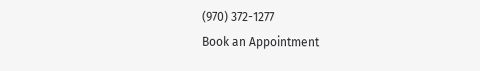(970) 372-1277
Book an Appointment